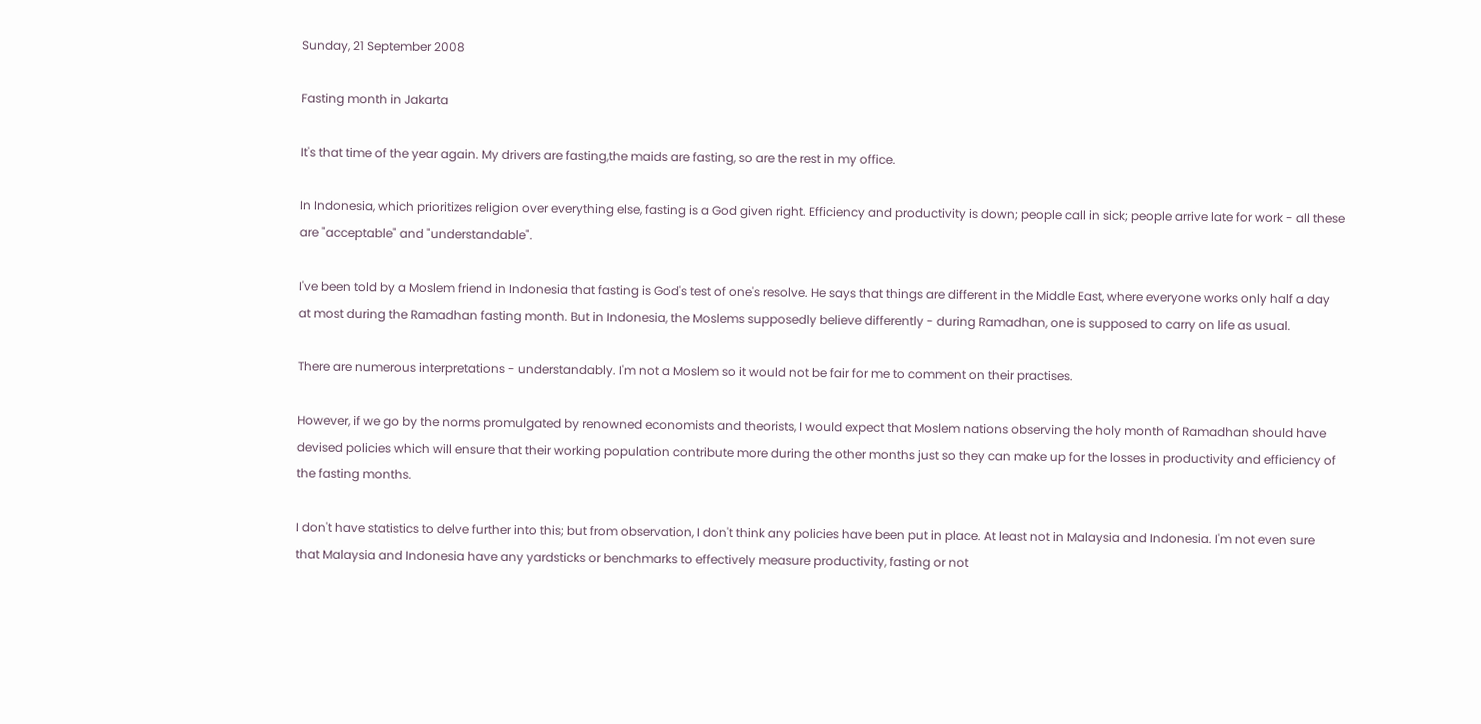Sunday, 21 September 2008

Fasting month in Jakarta

It's that time of the year again. My drivers are fasting,the maids are fasting, so are the rest in my office.

In Indonesia, which prioritizes religion over everything else, fasting is a God given right. Efficiency and productivity is down; people call in sick; people arrive late for work - all these are "acceptable" and "understandable".

I've been told by a Moslem friend in Indonesia that fasting is God's test of one's resolve. He says that things are different in the Middle East, where everyone works only half a day at most during the Ramadhan fasting month. But in Indonesia, the Moslems supposedly believe differently - during Ramadhan, one is supposed to carry on life as usual.

There are numerous interpretations - understandably. I'm not a Moslem so it would not be fair for me to comment on their practises.

However, if we go by the norms promulgated by renowned economists and theorists, I would expect that Moslem nations observing the holy month of Ramadhan should have devised policies which will ensure that their working population contribute more during the other months just so they can make up for the losses in productivity and efficiency of the fasting months.

I don't have statistics to delve further into this; but from observation, I don't think any policies have been put in place. At least not in Malaysia and Indonesia. I'm not even sure that Malaysia and Indonesia have any yardsticks or benchmarks to effectively measure productivity, fasting or not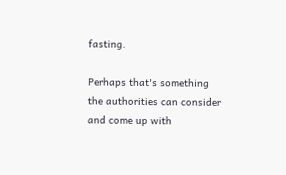fasting.

Perhaps that's something the authorities can consider and come up with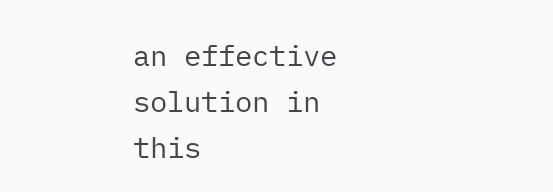an effective solution in this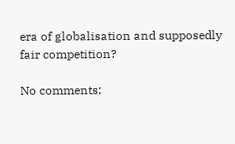era of globalisation and supposedly fair competition?

No comments: